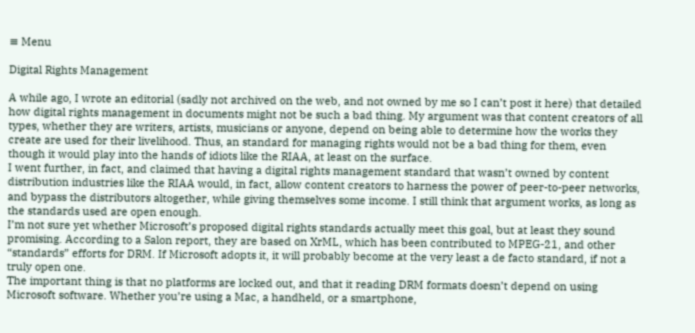≡ Menu

Digital Rights Management

A while ago, I wrote an editorial (sadly not archived on the web, and not owned by me so I can’t post it here) that detailed how digital rights management in documents might not be such a bad thing. My argument was that content creators of all types, whether they are writers, artists, musicians or anyone, depend on being able to determine how the works they create are used for their livelihood. Thus, an standard for managing rights would not be a bad thing for them, even though it would play into the hands of idiots like the RIAA, at least on the surface.
I went further, in fact, and claimed that having a digital rights management standard that wasn’t owned by content distribution industries like the RIAA would, in fact, allow content creators to harness the power of peer-to-peer networks, and bypass the distributors altogether, while giving themselves some income. I still think that argument works, as long as the standards used are open enough.
I’m not sure yet whether Microsoft’s proposed digital rights standards actually meet this goal, but at least they sound promising. According to a Salon report, they are based on XrML, which has been contributed to MPEG-21, and other “standards” efforts for DRM. If Microsoft adopts it, it will probably become at the very least a de facto standard, if not a truly open one.
The important thing is that no platforms are locked out, and that it reading DRM formats doesn’t depend on using Microsoft software. Whether you’re using a Mac, a handheld, or a smartphone,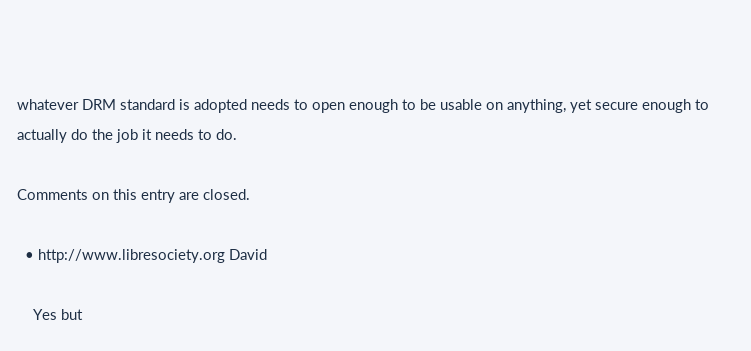whatever DRM standard is adopted needs to open enough to be usable on anything, yet secure enough to actually do the job it needs to do.

Comments on this entry are closed.

  • http://www.libresociety.org David

    Yes but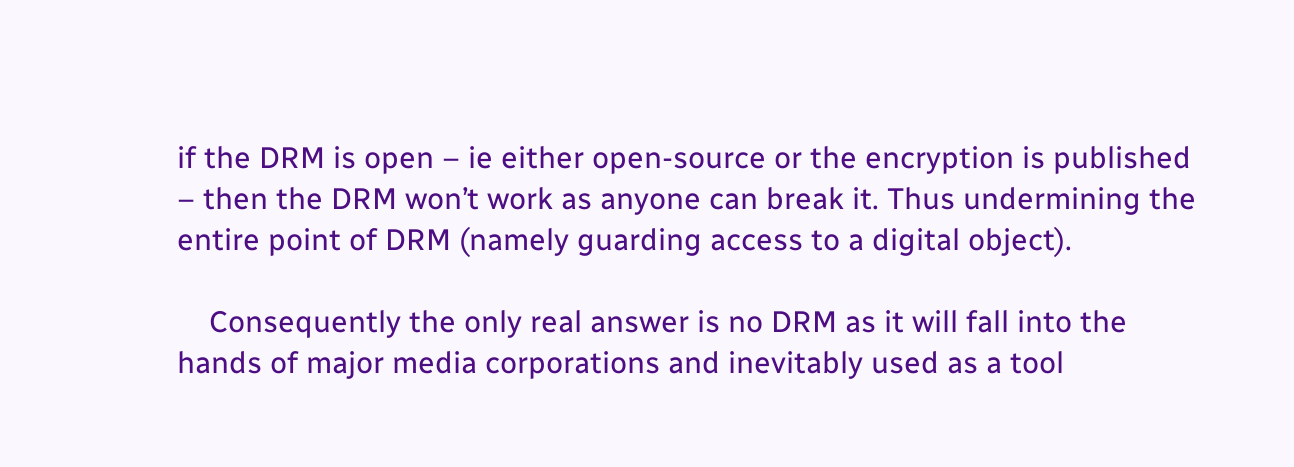if the DRM is open – ie either open-source or the encryption is published – then the DRM won’t work as anyone can break it. Thus undermining the entire point of DRM (namely guarding access to a digital object).

    Consequently the only real answer is no DRM as it will fall into the hands of major media corporations and inevitably used as a tool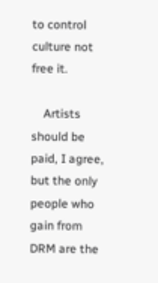to control culture not free it.

    Artists should be paid, I agree, but the only people who gain from DRM are the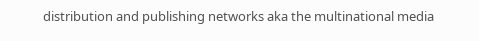distribution and publishing networks aka the multinational media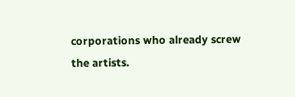corporations who already screw the artists.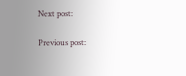Next post:

Previous post: